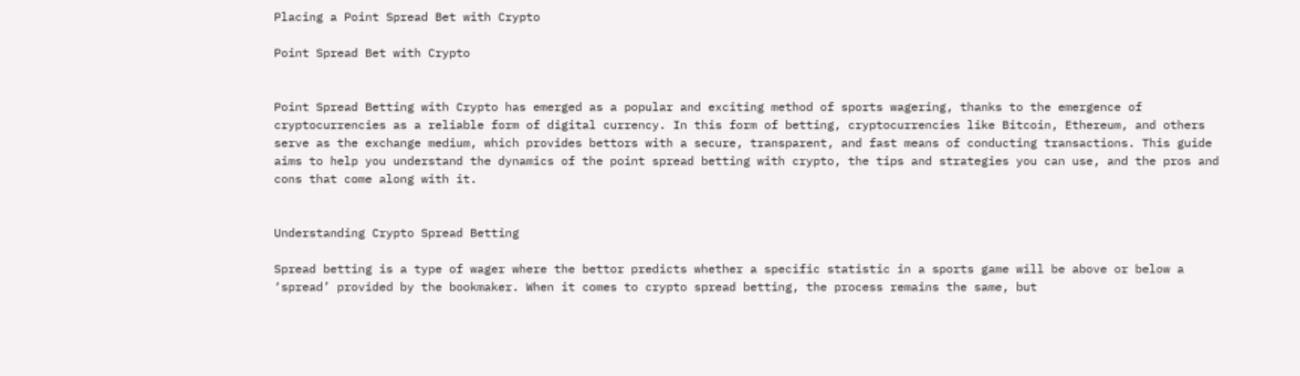Placing a Point Spread Bet with Crypto

Point Spread Bet with Crypto


Point Spread Betting with Crypto has emerged as a popular and exciting method of sports wagering, thanks to the emergence of cryptocurrencies as a reliable form of digital currency. In this form of betting, cryptocurrencies like Bitcoin, Ethereum, and others serve as the exchange medium, which provides bettors with a secure, transparent, and fast means of conducting transactions. This guide aims to help you understand the dynamics of the point spread betting with crypto, the tips and strategies you can use, and the pros and cons that come along with it.


Understanding Crypto Spread Betting

Spread betting is a type of wager where the bettor predicts whether a specific statistic in a sports game will be above or below a ‘spread’ provided by the bookmaker. When it comes to crypto spread betting, the process remains the same, but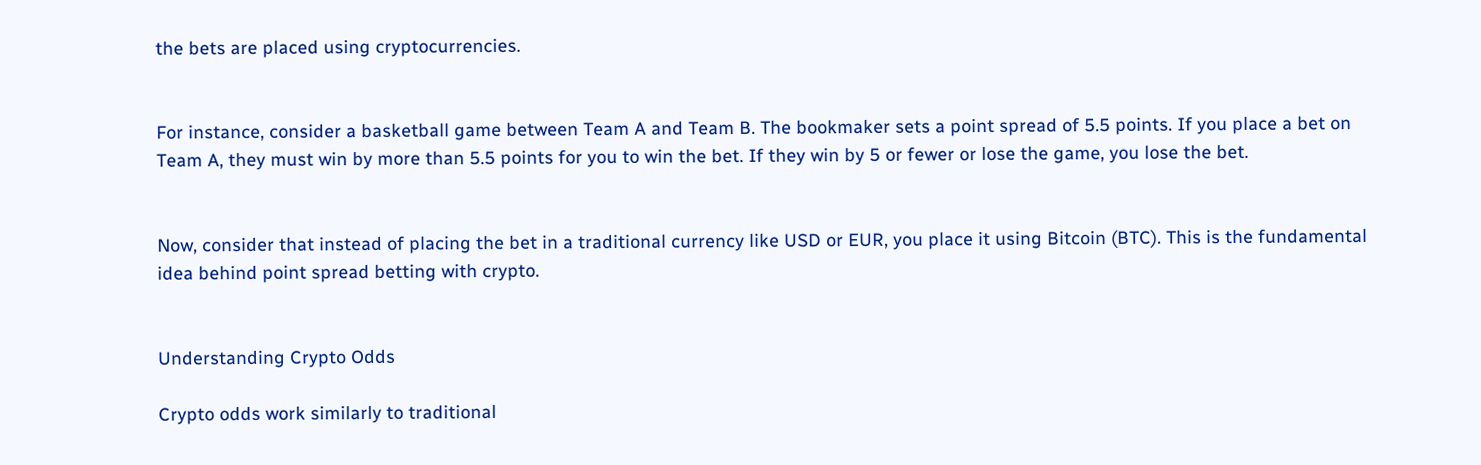the bets are placed using cryptocurrencies.


For instance, consider a basketball game between Team A and Team B. The bookmaker sets a point spread of 5.5 points. If you place a bet on Team A, they must win by more than 5.5 points for you to win the bet. If they win by 5 or fewer or lose the game, you lose the bet.


Now, consider that instead of placing the bet in a traditional currency like USD or EUR, you place it using Bitcoin (BTC). This is the fundamental idea behind point spread betting with crypto.


Understanding Crypto Odds

Crypto odds work similarly to traditional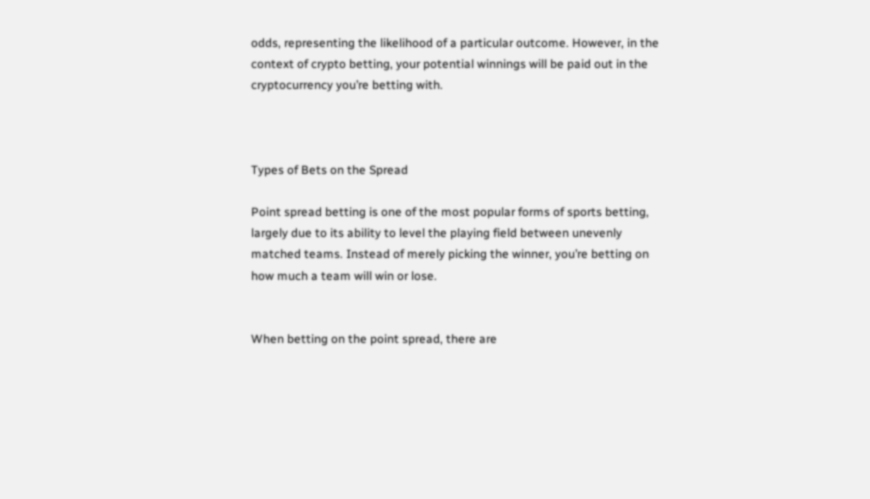odds, representing the likelihood of a particular outcome. However, in the context of crypto betting, your potential winnings will be paid out in the cryptocurrency you’re betting with.



Types of Bets on the Spread

Point spread betting is one of the most popular forms of sports betting, largely due to its ability to level the playing field between unevenly matched teams. Instead of merely picking the winner, you’re betting on how much a team will win or lose.


When betting on the point spread, there are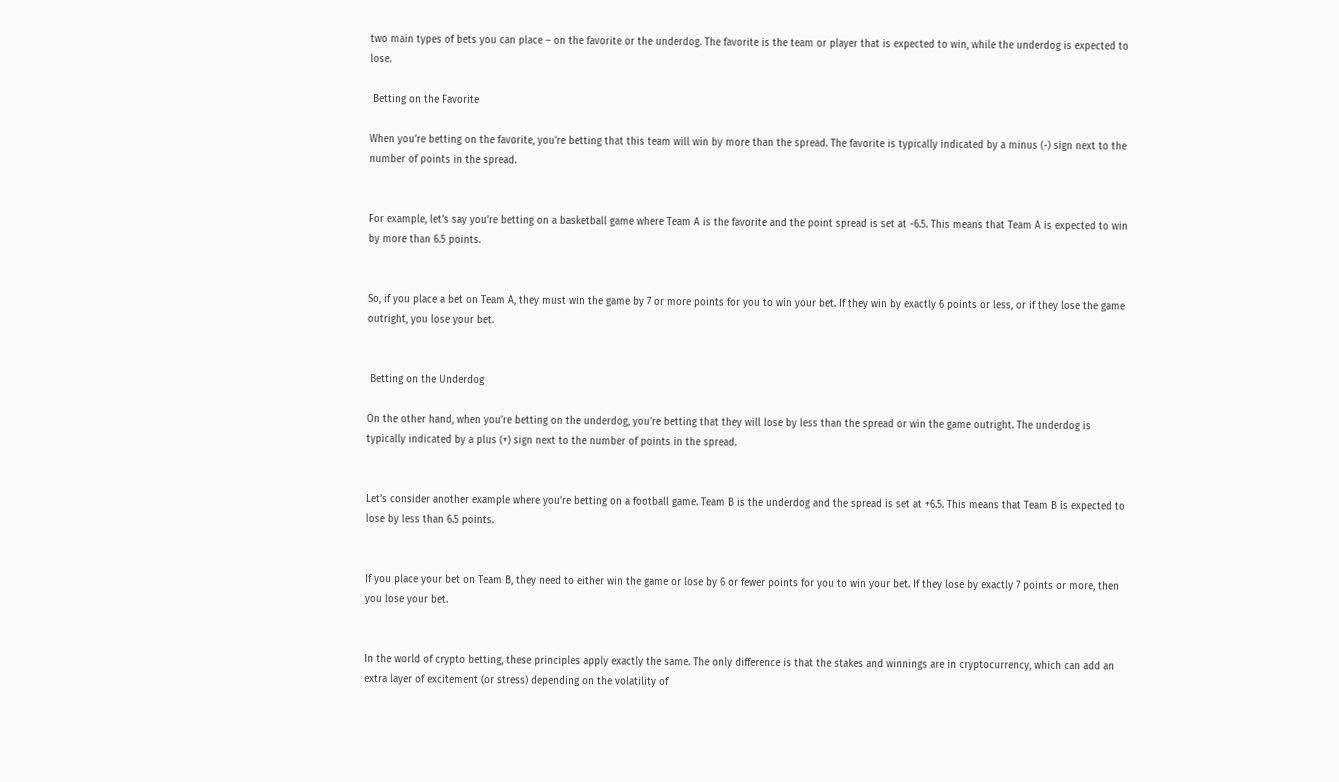two main types of bets you can place – on the favorite or the underdog. The favorite is the team or player that is expected to win, while the underdog is expected to lose.

 Betting on the Favorite

When you’re betting on the favorite, you’re betting that this team will win by more than the spread. The favorite is typically indicated by a minus (-) sign next to the number of points in the spread.


For example, let’s say you’re betting on a basketball game where Team A is the favorite and the point spread is set at -6.5. This means that Team A is expected to win by more than 6.5 points.


So, if you place a bet on Team A, they must win the game by 7 or more points for you to win your bet. If they win by exactly 6 points or less, or if they lose the game outright, you lose your bet.


 Betting on the Underdog

On the other hand, when you’re betting on the underdog, you’re betting that they will lose by less than the spread or win the game outright. The underdog is typically indicated by a plus (+) sign next to the number of points in the spread.


Let’s consider another example where you’re betting on a football game. Team B is the underdog and the spread is set at +6.5. This means that Team B is expected to lose by less than 6.5 points.


If you place your bet on Team B, they need to either win the game or lose by 6 or fewer points for you to win your bet. If they lose by exactly 7 points or more, then you lose your bet.


In the world of crypto betting, these principles apply exactly the same. The only difference is that the stakes and winnings are in cryptocurrency, which can add an extra layer of excitement (or stress) depending on the volatility of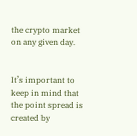the crypto market on any given day.


It’s important to keep in mind that the point spread is created by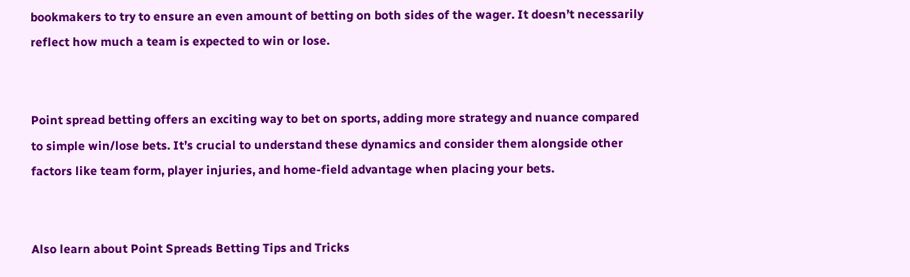bookmakers to try to ensure an even amount of betting on both sides of the wager. It doesn’t necessarily reflect how much a team is expected to win or lose.


Point spread betting offers an exciting way to bet on sports, adding more strategy and nuance compared to simple win/lose bets. It’s crucial to understand these dynamics and consider them alongside other factors like team form, player injuries, and home-field advantage when placing your bets.


Also learn about Point Spreads Betting Tips and Tricks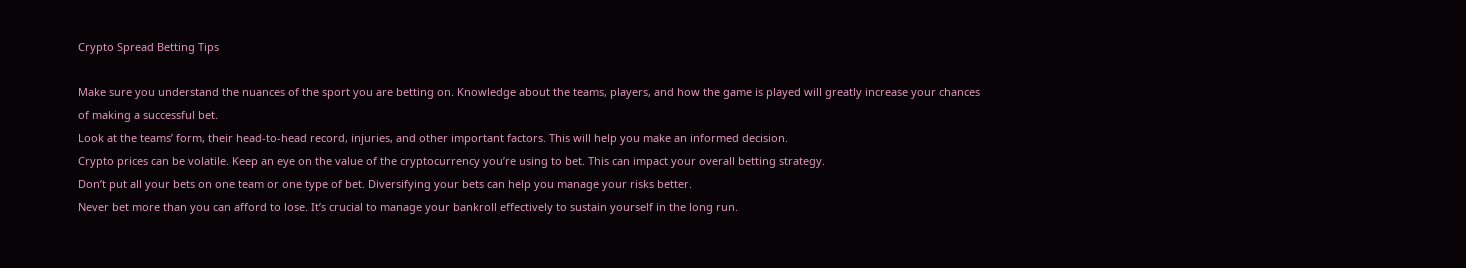Crypto Spread Betting Tips

Make sure you understand the nuances of the sport you are betting on. Knowledge about the teams, players, and how the game is played will greatly increase your chances of making a successful bet.
Look at the teams’ form, their head-to-head record, injuries, and other important factors. This will help you make an informed decision.
Crypto prices can be volatile. Keep an eye on the value of the cryptocurrency you’re using to bet. This can impact your overall betting strategy.
Don’t put all your bets on one team or one type of bet. Diversifying your bets can help you manage your risks better.
Never bet more than you can afford to lose. It’s crucial to manage your bankroll effectively to sustain yourself in the long run.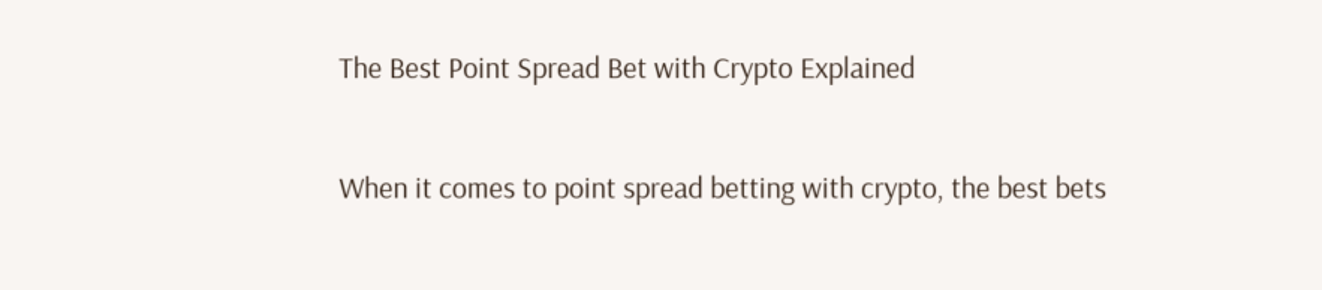The Best Point Spread Bet with Crypto Explained

When it comes to point spread betting with crypto, the best bets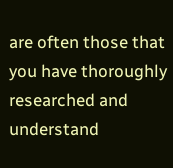are often those that you have thoroughly researched and understand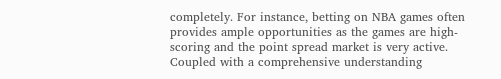completely. For instance, betting on NBA games often provides ample opportunities as the games are high-scoring and the point spread market is very active. Coupled with a comprehensive understanding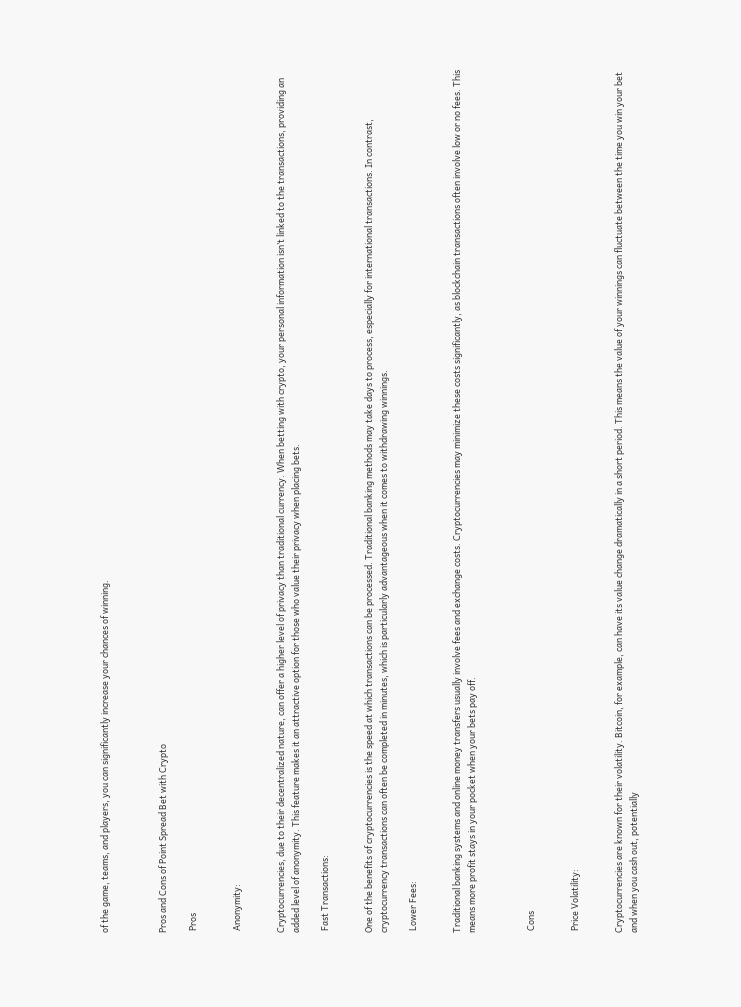of the game, teams, and players, you can significantly increase your chances of winning.



Pros and Cons of Point Spread Bet with Crypto

 Pros


 Anonymity:


Cryptocurrencies, due to their decentralized nature, can offer a higher level of privacy than traditional currency. When betting with crypto, your personal information isn’t linked to the transactions, providing an added level of anonymity. This feature makes it an attractive option for those who value their privacy when placing bets.

 Fast Transactions:


One of the benefits of cryptocurrencies is the speed at which transactions can be processed. Traditional banking methods may take days to process, especially for international transactions. In contrast, cryptocurrency transactions can often be completed in minutes, which is particularly advantageous when it comes to withdrawing winnings.

 Lower Fees:


Traditional banking systems and online money transfers usually involve fees and exchange costs. Cryptocurrencies may minimize these costs significantly, as blockchain transactions often involve low or no fees. This means more profit stays in your pocket when your bets pay off.



 Cons


 Price Volatility:


Cryptocurrencies are known for their volatility. Bitcoin, for example, can have its value change dramatically in a short period. This means the value of your winnings can fluctuate between the time you win your bet and when you cash out, potentially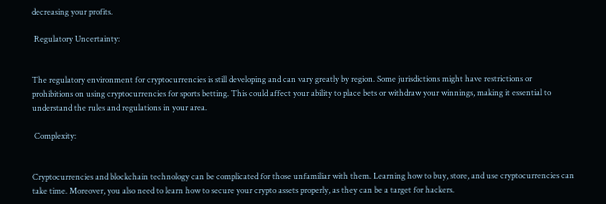decreasing your profits.

 Regulatory Uncertainty:


The regulatory environment for cryptocurrencies is still developing and can vary greatly by region. Some jurisdictions might have restrictions or prohibitions on using cryptocurrencies for sports betting. This could affect your ability to place bets or withdraw your winnings, making it essential to understand the rules and regulations in your area.

 Complexity:


Cryptocurrencies and blockchain technology can be complicated for those unfamiliar with them. Learning how to buy, store, and use cryptocurrencies can take time. Moreover, you also need to learn how to secure your crypto assets properly, as they can be a target for hackers.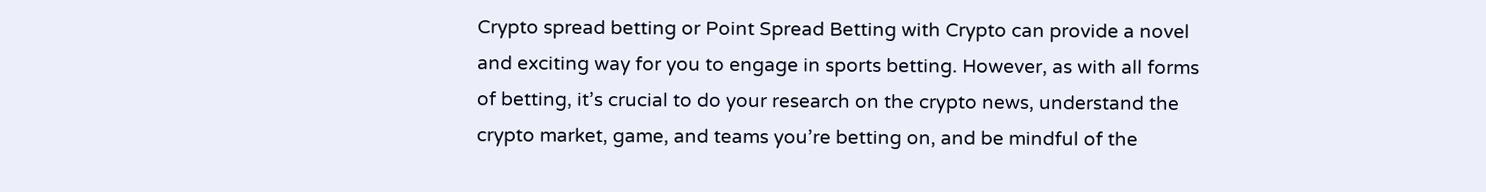Crypto spread betting or Point Spread Betting with Crypto can provide a novel and exciting way for you to engage in sports betting. However, as with all forms of betting, it’s crucial to do your research on the crypto news, understand the crypto market, game, and teams you’re betting on, and be mindful of the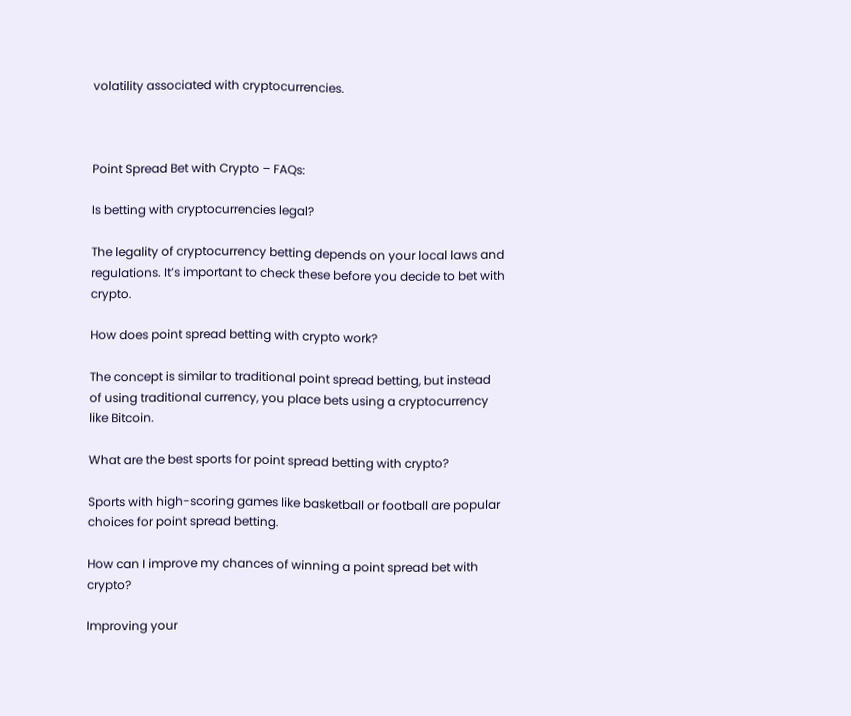volatility associated with cryptocurrencies.



Point Spread Bet with Crypto – FAQs:

Is betting with cryptocurrencies legal?

The legality of cryptocurrency betting depends on your local laws and regulations. It’s important to check these before you decide to bet with crypto.

How does point spread betting with crypto work?

The concept is similar to traditional point spread betting, but instead of using traditional currency, you place bets using a cryptocurrency like Bitcoin.

What are the best sports for point spread betting with crypto?

Sports with high-scoring games like basketball or football are popular choices for point spread betting.

How can I improve my chances of winning a point spread bet with crypto?

Improving your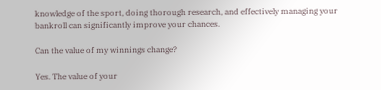knowledge of the sport, doing thorough research, and effectively managing your bankroll can significantly improve your chances.

Can the value of my winnings change?

Yes. The value of your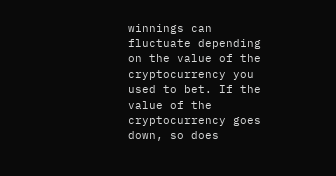winnings can fluctuate depending on the value of the cryptocurrency you used to bet. If the value of the cryptocurrency goes down, so does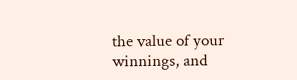the value of your winnings, and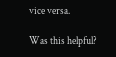vice versa.

Was this helpful?